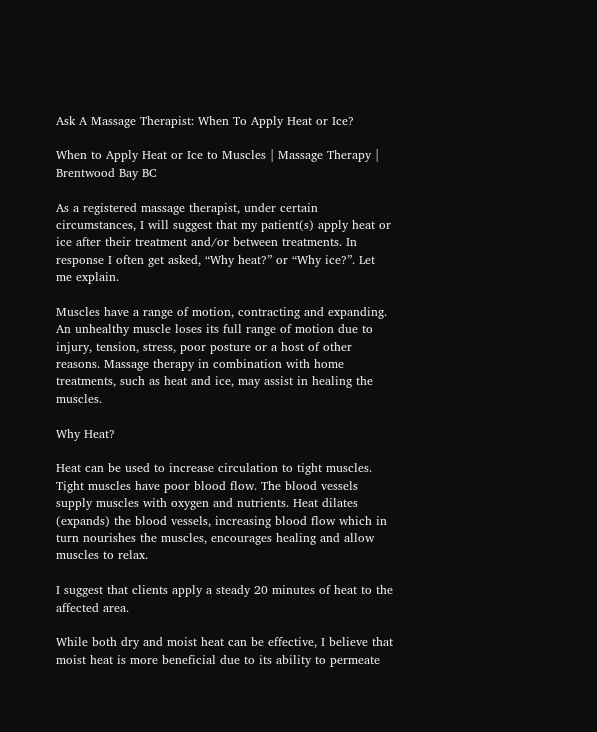Ask A Massage Therapist: When To Apply Heat or Ice?

When to Apply Heat or Ice to Muscles | Massage Therapy | Brentwood Bay BC

As a registered massage therapist, under certain circumstances, I will suggest that my patient(s) apply heat or ice after their treatment and/or between treatments. In response I often get asked, “Why heat?” or “Why ice?”. Let me explain.

Muscles have a range of motion, contracting and expanding. An unhealthy muscle loses its full range of motion due to injury, tension, stress, poor posture or a host of other reasons. Massage therapy in combination with home treatments, such as heat and ice, may assist in healing the muscles.

Why Heat?

Heat can be used to increase circulation to tight muscles. Tight muscles have poor blood flow. The blood vessels supply muscles with oxygen and nutrients. Heat dilates (expands) the blood vessels, increasing blood flow which in turn nourishes the muscles, encourages healing and allow muscles to relax.

I suggest that clients apply a steady 20 minutes of heat to the affected area.

While both dry and moist heat can be effective, I believe that moist heat is more beneficial due to its ability to permeate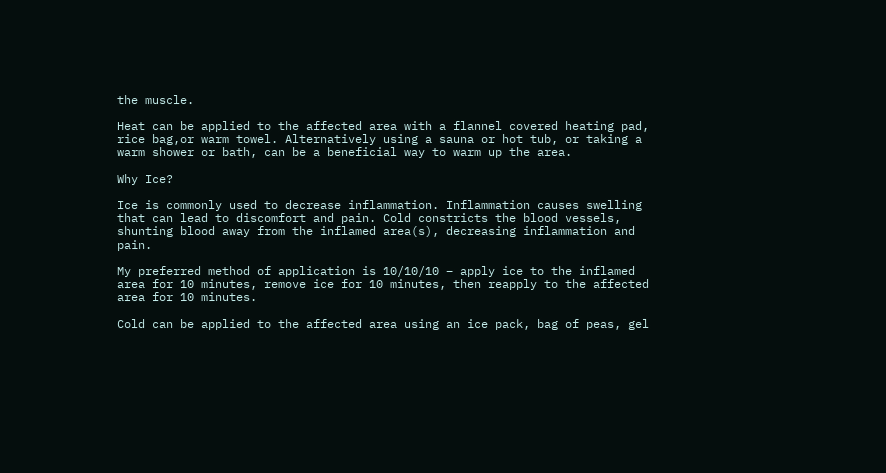the muscle.

Heat can be applied to the affected area with a flannel covered heating pad, rice bag,or warm towel. Alternatively using a sauna or hot tub, or taking a warm shower or bath, can be a beneficial way to warm up the area.

Why Ice?

Ice is commonly used to decrease inflammation. Inflammation causes swelling that can lead to discomfort and pain. Cold constricts the blood vessels, shunting blood away from the inflamed area(s), decreasing inflammation and pain.

My preferred method of application is 10/10/10 – apply ice to the inflamed area for 10 minutes, remove ice for 10 minutes, then reapply to the affected area for 10 minutes.

Cold can be applied to the affected area using an ice pack, bag of peas, gel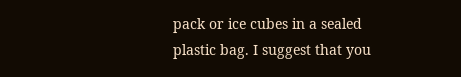pack or ice cubes in a sealed plastic bag. I suggest that you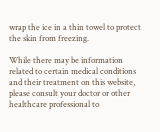wrap the ice in a thin towel to protect the skin from freezing.

While there may be information related to certain medical conditions and their treatment on this website, please consult your doctor or other healthcare professional to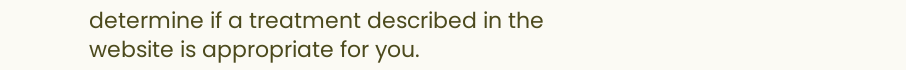determine if a treatment described in the website is appropriate for you.